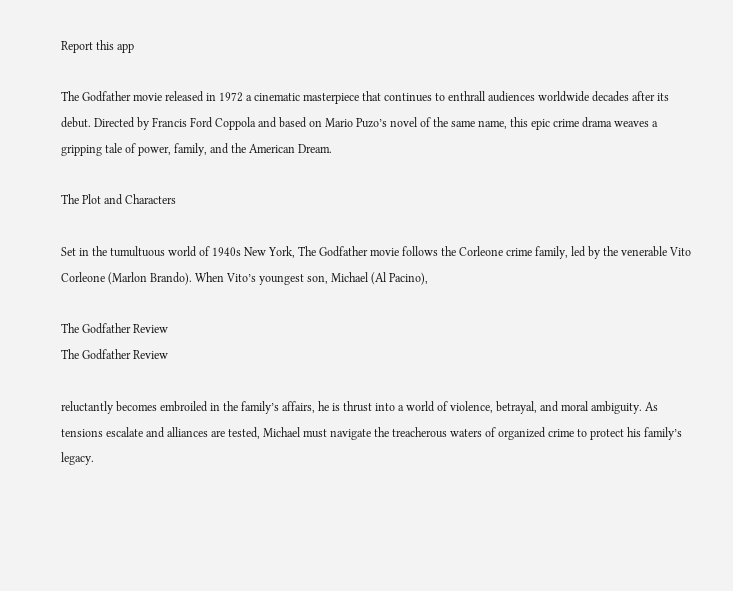Report this app

The Godfather movie released in 1972 a cinematic masterpiece that continues to enthrall audiences worldwide decades after its debut. Directed by Francis Ford Coppola and based on Mario Puzo’s novel of the same name, this epic crime drama weaves a gripping tale of power, family, and the American Dream.

The Plot and Characters

Set in the tumultuous world of 1940s New York, The Godfather movie follows the Corleone crime family, led by the venerable Vito Corleone (Marlon Brando). When Vito’s youngest son, Michael (Al Pacino),

The Godfather Review
The Godfather Review

reluctantly becomes embroiled in the family’s affairs, he is thrust into a world of violence, betrayal, and moral ambiguity. As tensions escalate and alliances are tested, Michael must navigate the treacherous waters of organized crime to protect his family’s legacy.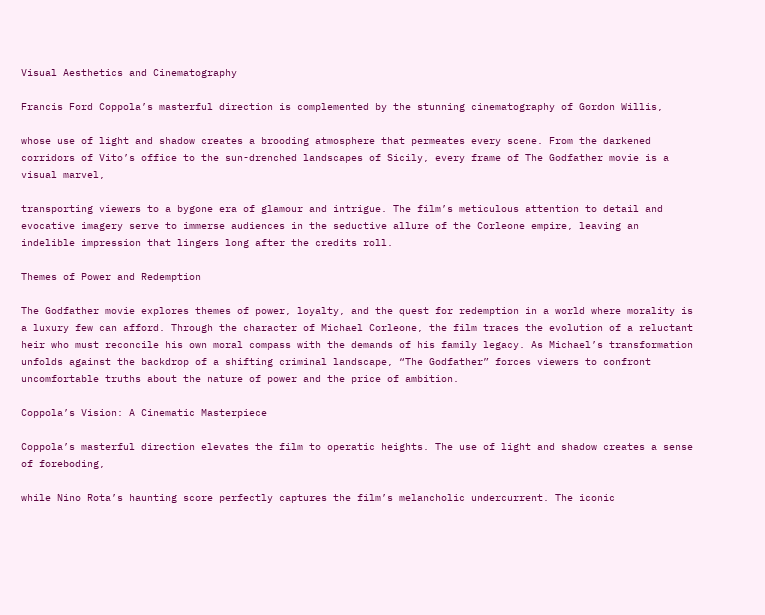Visual Aesthetics and Cinematography

Francis Ford Coppola’s masterful direction is complemented by the stunning cinematography of Gordon Willis,

whose use of light and shadow creates a brooding atmosphere that permeates every scene. From the darkened corridors of Vito’s office to the sun-drenched landscapes of Sicily, every frame of The Godfather movie is a visual marvel,

transporting viewers to a bygone era of glamour and intrigue. The film’s meticulous attention to detail and evocative imagery serve to immerse audiences in the seductive allure of the Corleone empire, leaving an indelible impression that lingers long after the credits roll.

Themes of Power and Redemption

The Godfather movie explores themes of power, loyalty, and the quest for redemption in a world where morality is a luxury few can afford. Through the character of Michael Corleone, the film traces the evolution of a reluctant heir who must reconcile his own moral compass with the demands of his family legacy. As Michael’s transformation unfolds against the backdrop of a shifting criminal landscape, “The Godfather” forces viewers to confront uncomfortable truths about the nature of power and the price of ambition.

Coppola’s Vision: A Cinematic Masterpiece

Coppola’s masterful direction elevates the film to operatic heights. The use of light and shadow creates a sense of foreboding,

while Nino Rota’s haunting score perfectly captures the film’s melancholic undercurrent. The iconic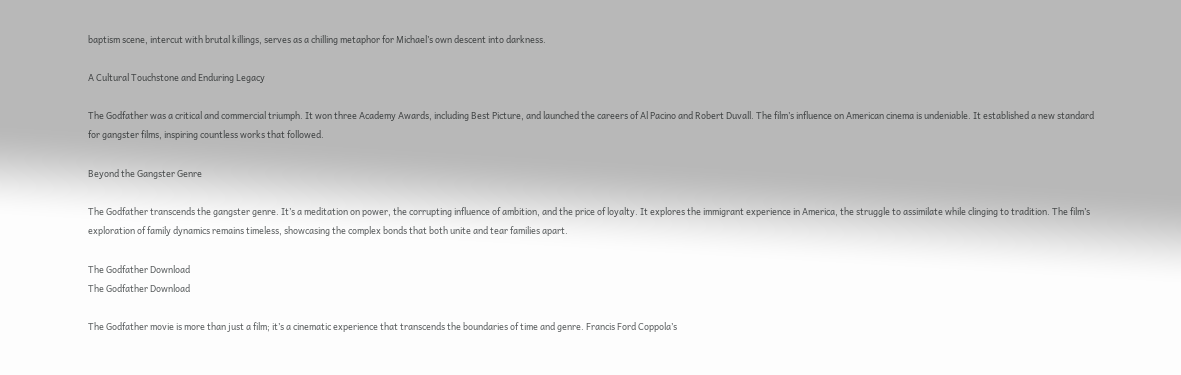baptism scene, intercut with brutal killings, serves as a chilling metaphor for Michael’s own descent into darkness.

A Cultural Touchstone and Enduring Legacy

The Godfather was a critical and commercial triumph. It won three Academy Awards, including Best Picture, and launched the careers of Al Pacino and Robert Duvall. The film’s influence on American cinema is undeniable. It established a new standard for gangster films, inspiring countless works that followed.

Beyond the Gangster Genre

The Godfather transcends the gangster genre. It’s a meditation on power, the corrupting influence of ambition, and the price of loyalty. It explores the immigrant experience in America, the struggle to assimilate while clinging to tradition. The film’s exploration of family dynamics remains timeless, showcasing the complex bonds that both unite and tear families apart.

The Godfather Download
The Godfather Download

The Godfather movie is more than just a film; it’s a cinematic experience that transcends the boundaries of time and genre. Francis Ford Coppola’s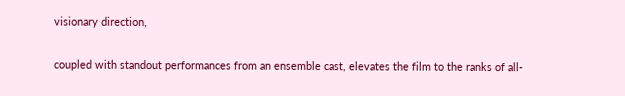visionary direction,

coupled with standout performances from an ensemble cast, elevates the film to the ranks of all-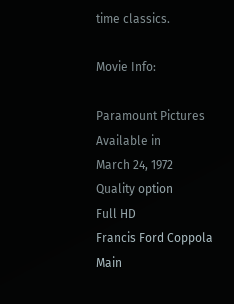time classics.

Movie Info:

Paramount Pictures
Available in
March 24, 1972
Quality option
Full HD
Francis Ford Coppola
Main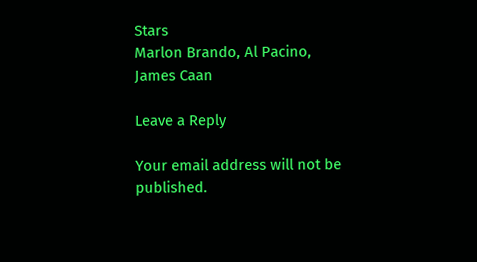Stars
Marlon Brando, Al Pacino, James Caan

Leave a Reply

Your email address will not be published.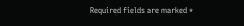Required fields are marked *